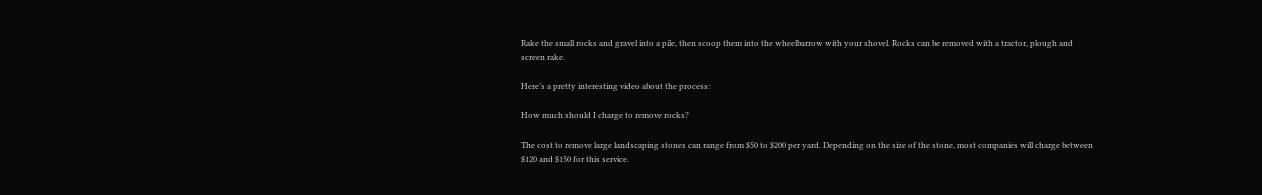Rake the small rocks and gravel into a pile, then scoop them into the wheelbarrow with your shovel. Rocks can be removed with a tractor, plough and screen rake.

Here’s a pretty interesting video about the process:

How much should I charge to remove rocks?

The cost to remove large landscaping stones can range from $50 to $200 per yard. Depending on the size of the stone, most companies will charge between $120 and $150 for this service.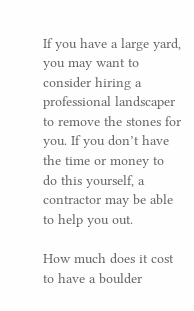If you have a large yard, you may want to consider hiring a professional landscaper to remove the stones for you. If you don’t have the time or money to do this yourself, a contractor may be able to help you out.

How much does it cost to have a boulder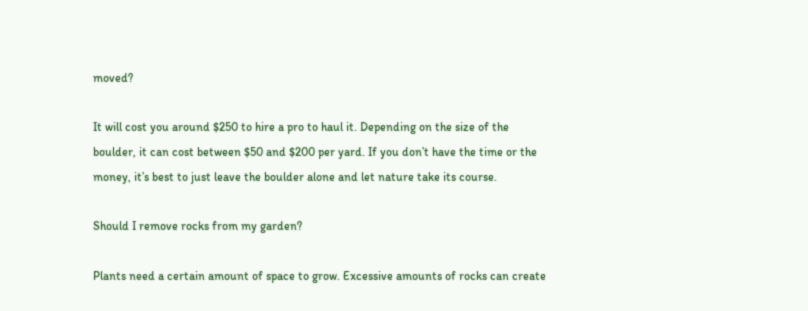moved?

It will cost you around $250 to hire a pro to haul it. Depending on the size of the boulder, it can cost between $50 and $200 per yard. If you don’t have the time or the money, it’s best to just leave the boulder alone and let nature take its course.

Should I remove rocks from my garden?

Plants need a certain amount of space to grow. Excessive amounts of rocks can create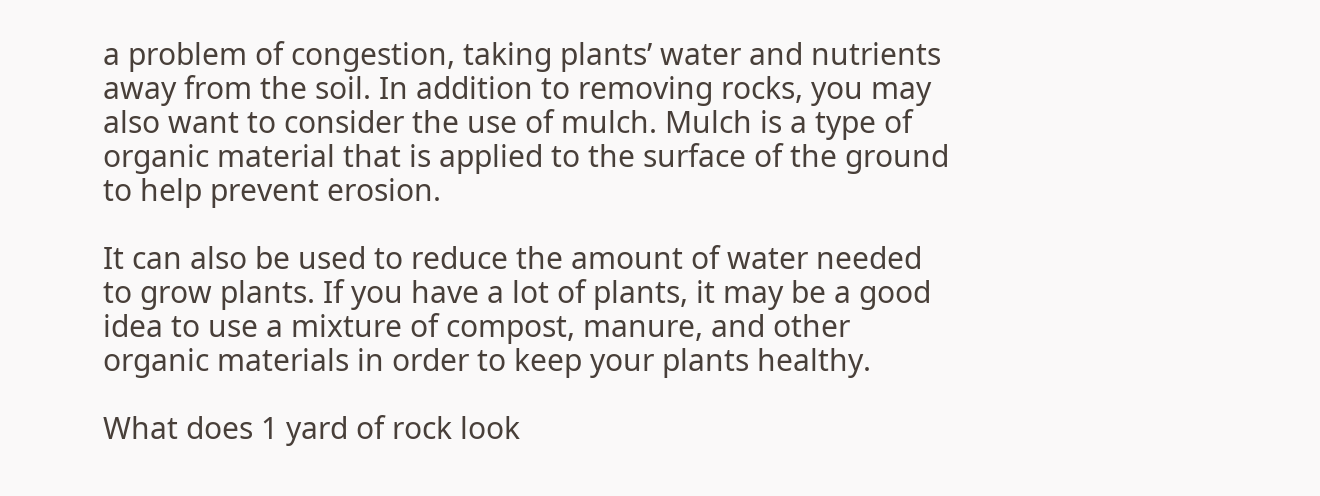a problem of congestion, taking plants’ water and nutrients away from the soil. In addition to removing rocks, you may also want to consider the use of mulch. Mulch is a type of organic material that is applied to the surface of the ground to help prevent erosion.

It can also be used to reduce the amount of water needed to grow plants. If you have a lot of plants, it may be a good idea to use a mixture of compost, manure, and other organic materials in order to keep your plants healthy.

What does 1 yard of rock look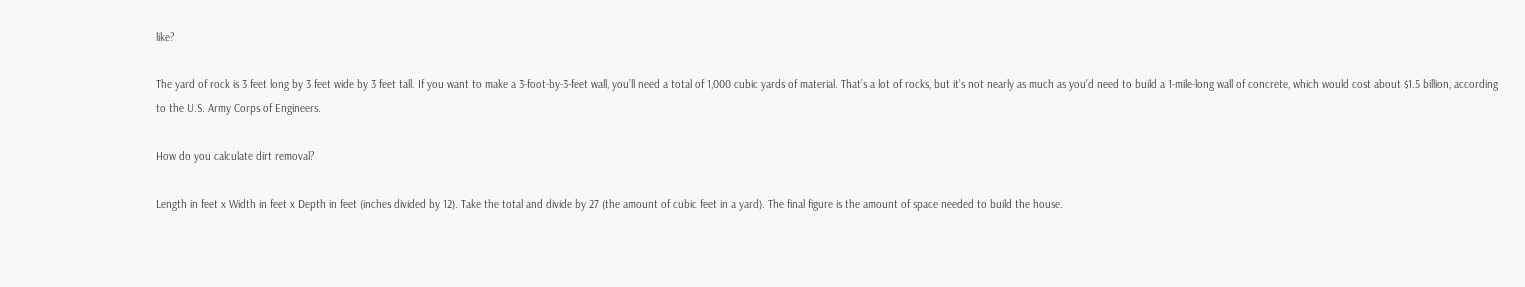like?

The yard of rock is 3 feet long by 3 feet wide by 3 feet tall. If you want to make a 3-foot-by-3-feet wall, you’ll need a total of 1,000 cubic yards of material. That’s a lot of rocks, but it’s not nearly as much as you’d need to build a 1-mile-long wall of concrete, which would cost about $1.5 billion, according to the U.S. Army Corps of Engineers.

How do you calculate dirt removal?

Length in feet x Width in feet x Depth in feet (inches divided by 12). Take the total and divide by 27 (the amount of cubic feet in a yard). The final figure is the amount of space needed to build the house.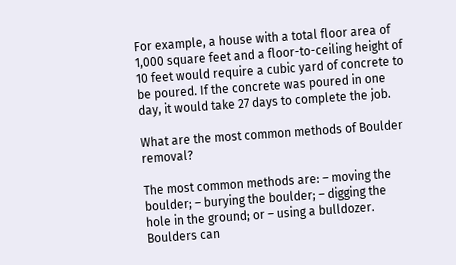For example, a house with a total floor area of 1,000 square feet and a floor-to-ceiling height of 10 feet would require a cubic yard of concrete to be poured. If the concrete was poured in one day, it would take 27 days to complete the job.

What are the most common methods of Boulder removal?

The most common methods are: – moving the boulder; – burying the boulder; – digging the hole in the ground; or – using a bulldozer. Boulders can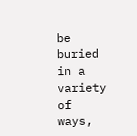be buried in a variety of ways,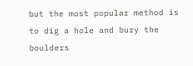but the most popular method is to dig a hole and bury the boulders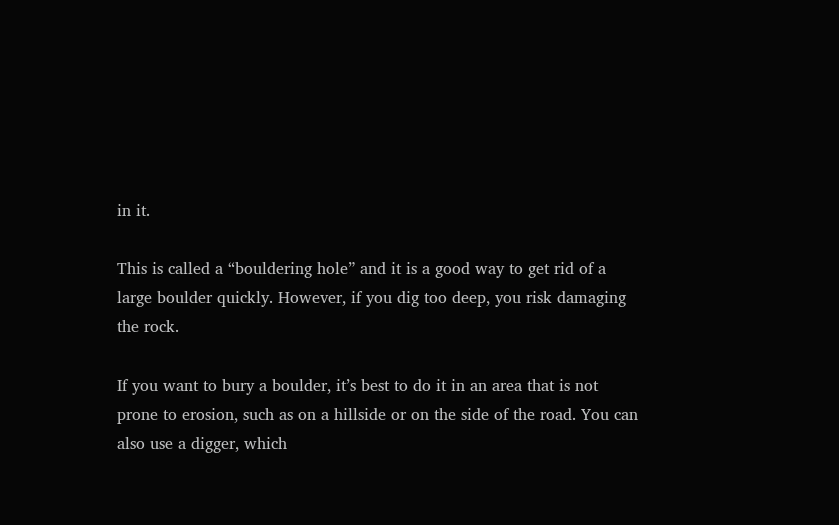in it.

This is called a “bouldering hole” and it is a good way to get rid of a large boulder quickly. However, if you dig too deep, you risk damaging the rock.

If you want to bury a boulder, it’s best to do it in an area that is not prone to erosion, such as on a hillside or on the side of the road. You can also use a digger, which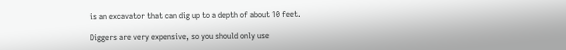is an excavator that can dig up to a depth of about 10 feet.

Diggers are very expensive, so you should only use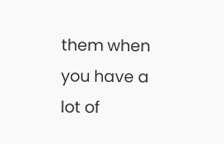them when you have a lot of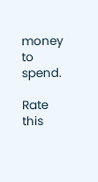money to spend.

Rate this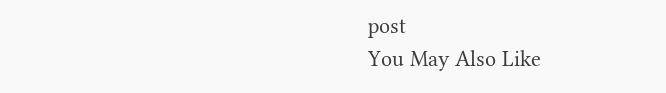post
You May Also Like